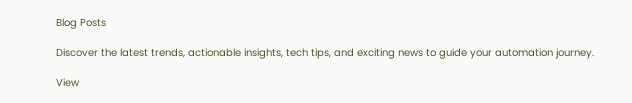Blog Posts

Discover the latest trends, actionable insights, tech tips, and exciting news to guide your automation journey.

View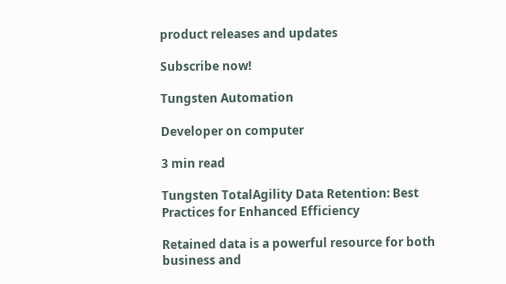product releases and updates

Subscribe now!

Tungsten Automation

Developer on computer

3 min read

Tungsten TotalAgility Data Retention: Best Practices for Enhanced Efficiency

Retained data is a powerful resource for both business and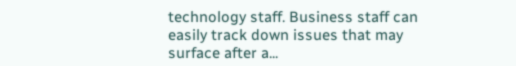technology staff. Business staff can easily track down issues that may surface after a...